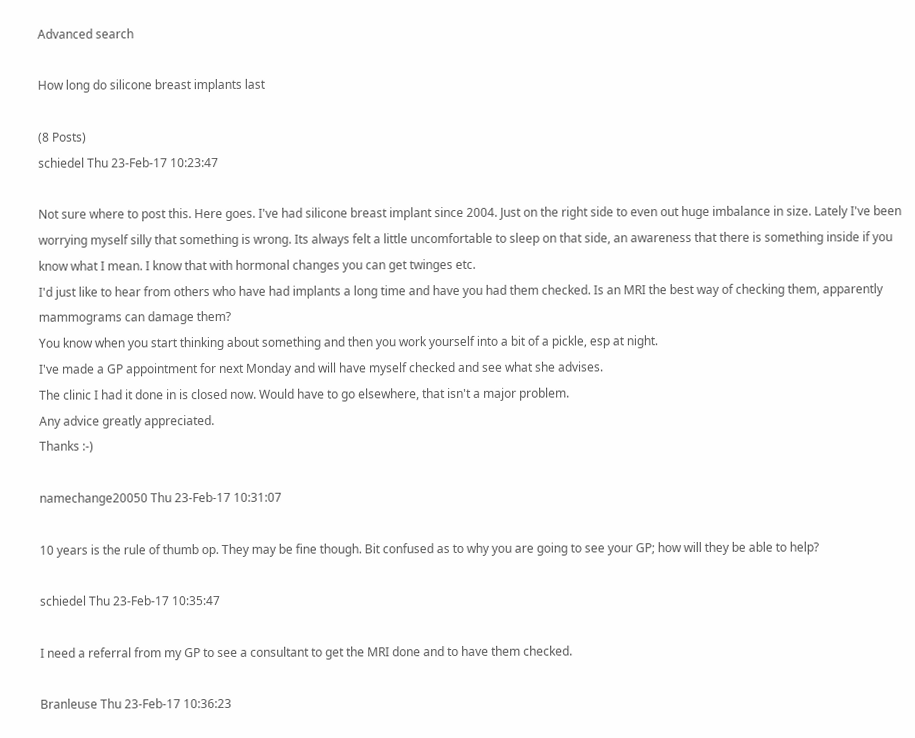Advanced search

How long do silicone breast implants last

(8 Posts)
schiedel Thu 23-Feb-17 10:23:47

Not sure where to post this. Here goes. I've had silicone breast implant since 2004. Just on the right side to even out huge imbalance in size. Lately I've been worrying myself silly that something is wrong. Its always felt a little uncomfortable to sleep on that side, an awareness that there is something inside if you know what I mean. I know that with hormonal changes you can get twinges etc.
I'd just like to hear from others who have had implants a long time and have you had them checked. Is an MRI the best way of checking them, apparently mammograms can damage them?
You know when you start thinking about something and then you work yourself into a bit of a pickle, esp at night.
I've made a GP appointment for next Monday and will have myself checked and see what she advises.
The clinic I had it done in is closed now. Would have to go elsewhere, that isn't a major problem.
Any advice greatly appreciated.
Thanks :-)

namechange20050 Thu 23-Feb-17 10:31:07

10 years is the rule of thumb op. They may be fine though. Bit confused as to why you are going to see your GP; how will they be able to help?

schiedel Thu 23-Feb-17 10:35:47

I need a referral from my GP to see a consultant to get the MRI done and to have them checked.

Branleuse Thu 23-Feb-17 10:36:23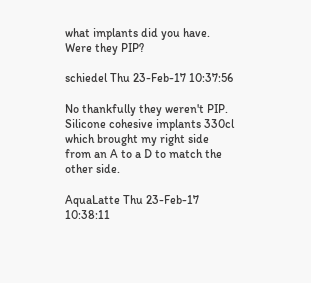what implants did you have. Were they PIP?

schiedel Thu 23-Feb-17 10:37:56

No thankfully they weren't PIP. Silicone cohesive implants 330cl which brought my right side from an A to a D to match the other side.

AquaLatte Thu 23-Feb-17 10:38:11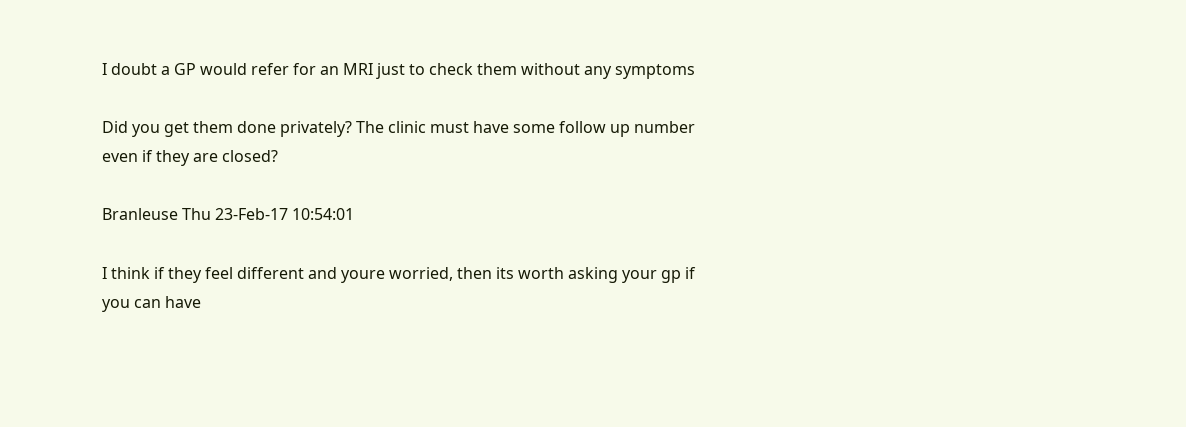I doubt a GP would refer for an MRI just to check them without any symptoms

Did you get them done privately? The clinic must have some follow up number even if they are closed?

Branleuse Thu 23-Feb-17 10:54:01

I think if they feel different and youre worried, then its worth asking your gp if you can have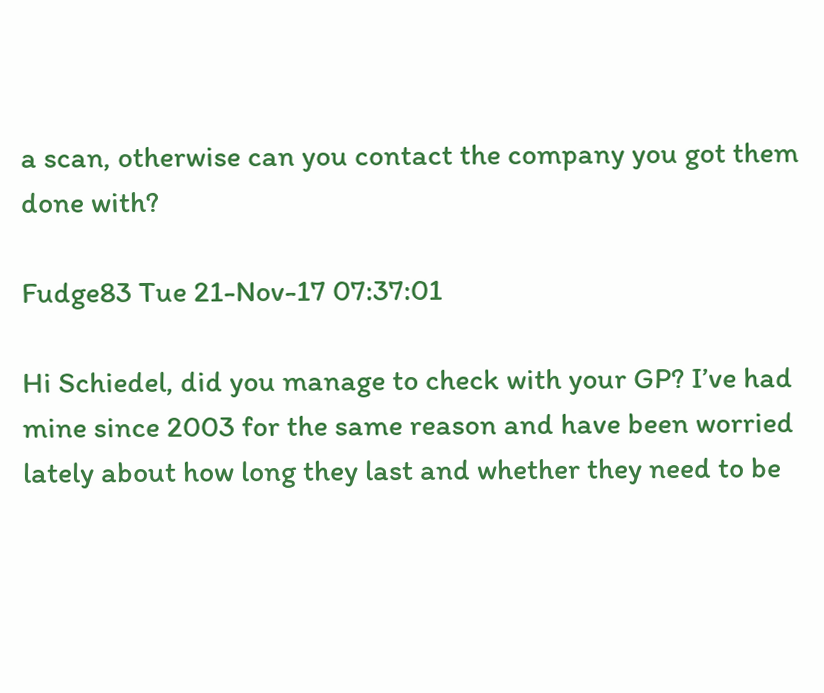a scan, otherwise can you contact the company you got them done with?

Fudge83 Tue 21-Nov-17 07:37:01

Hi Schiedel, did you manage to check with your GP? I’ve had mine since 2003 for the same reason and have been worried lately about how long they last and whether they need to be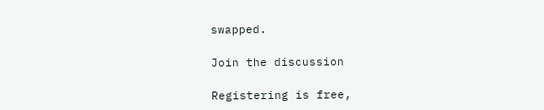swapped.

Join the discussion

Registering is free,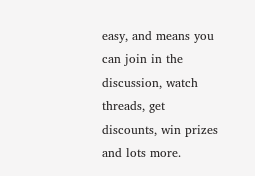easy, and means you can join in the discussion, watch threads, get discounts, win prizes and lots more.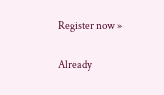Register now »

Already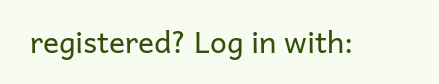registered? Log in with: